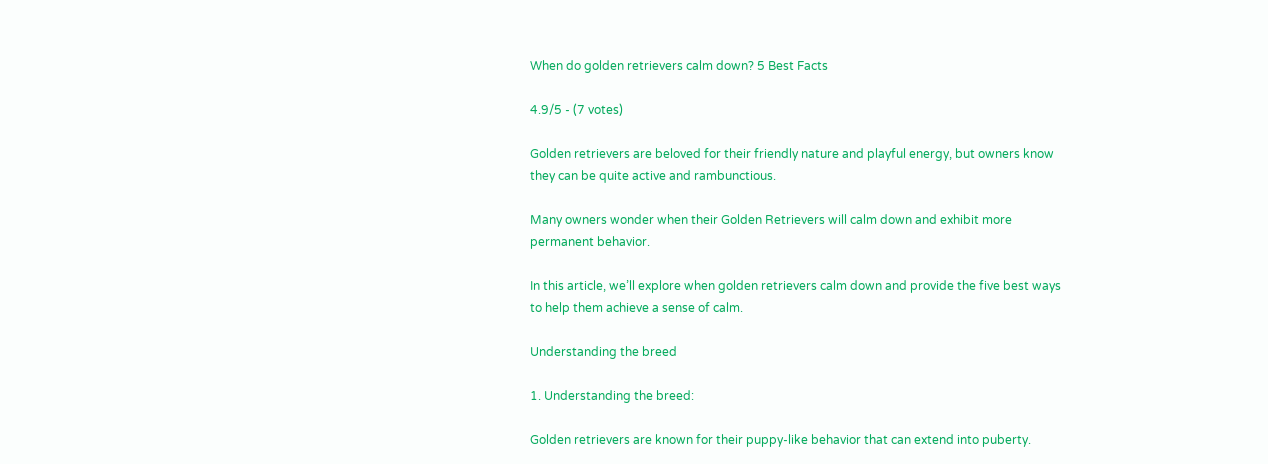When do golden retrievers calm down? 5 Best Facts

4.9/5 - (7 votes)

Golden retrievers are beloved for their friendly nature and playful energy, but owners know they can be quite active and rambunctious.

Many owners wonder when their Golden Retrievers will calm down and exhibit more permanent behavior.

In this article, we’ll explore when golden retrievers calm down and provide the five best ways to help them achieve a sense of calm.

Understanding the breed

1. Understanding the breed:

Golden retrievers are known for their puppy-like behavior that can extend into puberty.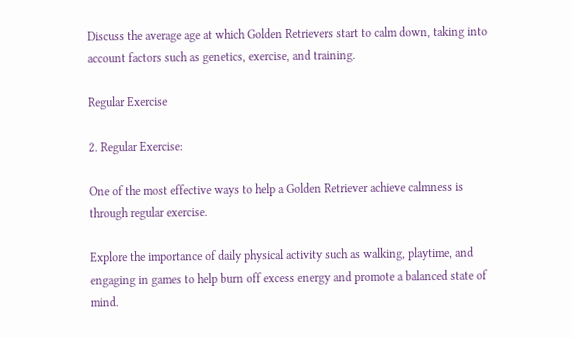Discuss the average age at which Golden Retrievers start to calm down, taking into account factors such as genetics, exercise, and training.

Regular Exercise

2. Regular Exercise:

One of the most effective ways to help a Golden Retriever achieve calmness is through regular exercise.

Explore the importance of daily physical activity such as walking, playtime, and engaging in games to help burn off excess energy and promote a balanced state of mind.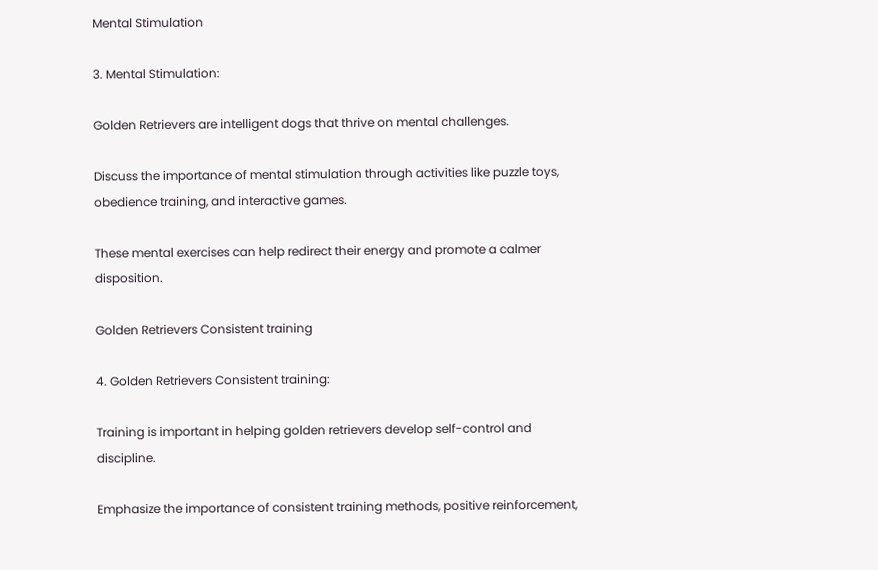Mental Stimulation

3. Mental Stimulation:

Golden Retrievers are intelligent dogs that thrive on mental challenges.

Discuss the importance of mental stimulation through activities like puzzle toys, obedience training, and interactive games.

These mental exercises can help redirect their energy and promote a calmer disposition.

Golden Retrievers Consistent training

4. Golden Retrievers Consistent training:

Training is important in helping golden retrievers develop self-control and discipline.

Emphasize the importance of consistent training methods, positive reinforcement,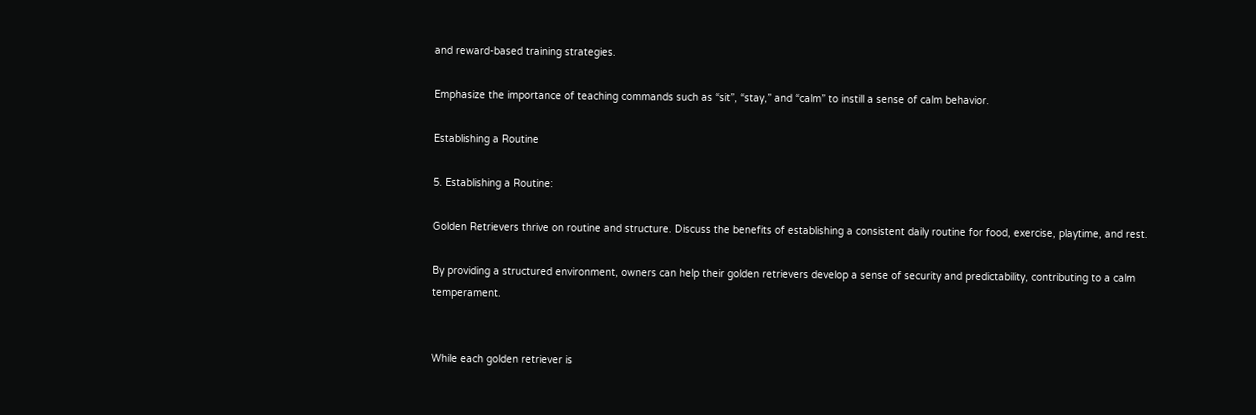and reward-based training strategies.

Emphasize the importance of teaching commands such as “sit”, “stay,” and “calm” to instill a sense of calm behavior.

Establishing a Routine

5. Establishing a Routine:

Golden Retrievers thrive on routine and structure. Discuss the benefits of establishing a consistent daily routine for food, exercise, playtime, and rest.

By providing a structured environment, owners can help their golden retrievers develop a sense of security and predictability, contributing to a calm temperament.


While each golden retriever is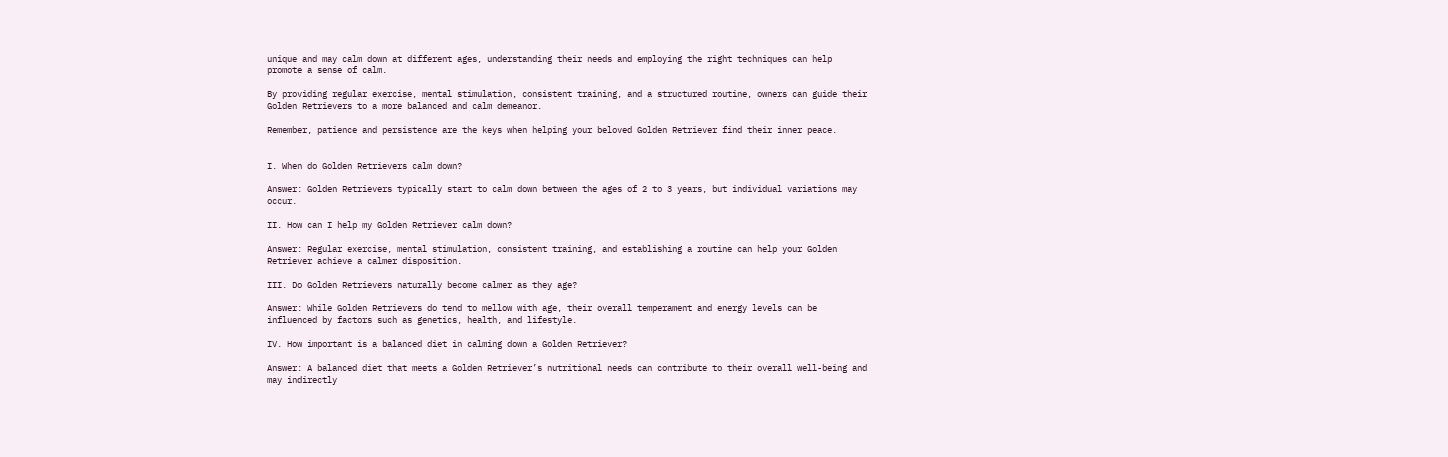unique and may calm down at different ages, understanding their needs and employing the right techniques can help promote a sense of calm.

By providing regular exercise, mental stimulation, consistent training, and a structured routine, owners can guide their Golden Retrievers to a more balanced and calm demeanor.

Remember, patience and persistence are the keys when helping your beloved Golden Retriever find their inner peace.


I. When do Golden Retrievers calm down?

Answer: Golden Retrievers typically start to calm down between the ages of 2 to 3 years, but individual variations may occur.

II. How can I help my Golden Retriever calm down?

Answer: Regular exercise, mental stimulation, consistent training, and establishing a routine can help your Golden Retriever achieve a calmer disposition.

III. Do Golden Retrievers naturally become calmer as they age?

Answer: While Golden Retrievers do tend to mellow with age, their overall temperament and energy levels can be influenced by factors such as genetics, health, and lifestyle.

IV. How important is a balanced diet in calming down a Golden Retriever?

Answer: A balanced diet that meets a Golden Retriever’s nutritional needs can contribute to their overall well-being and may indirectly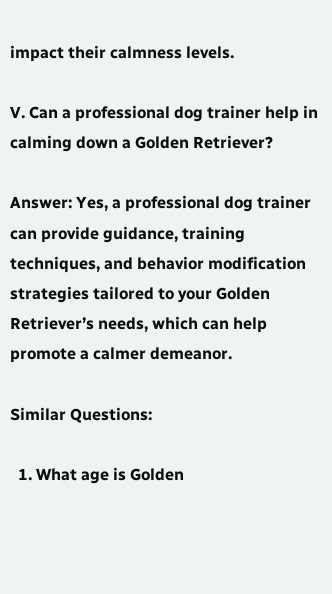impact their calmness levels.

V. Can a professional dog trainer help in calming down a Golden Retriever?

Answer: Yes, a professional dog trainer can provide guidance, training techniques, and behavior modification strategies tailored to your Golden Retriever’s needs, which can help promote a calmer demeanor.

Similar Questions:

  1. What age is Golden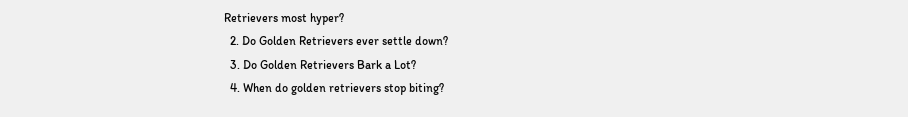Retrievers most hyper?
  2. Do Golden Retrievers ever settle down?
  3. Do Golden Retrievers Bark a Lot?
  4. When do golden retrievers stop biting?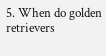5. When do golden retrievers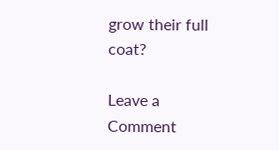grow their full coat?

Leave a Comment